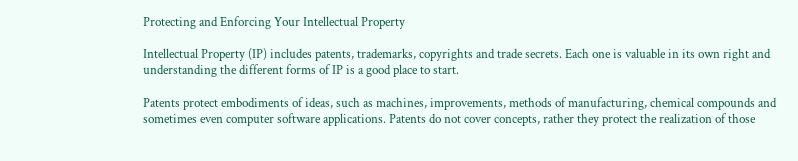Protecting and Enforcing Your Intellectual Property

Intellectual Property (IP) includes patents, trademarks, copyrights and trade secrets. Each one is valuable in its own right and understanding the different forms of IP is a good place to start.

Patents protect embodiments of ideas, such as machines, improvements, methods of manufacturing, chemical compounds and sometimes even computer software applications. Patents do not cover concepts, rather they protect the realization of those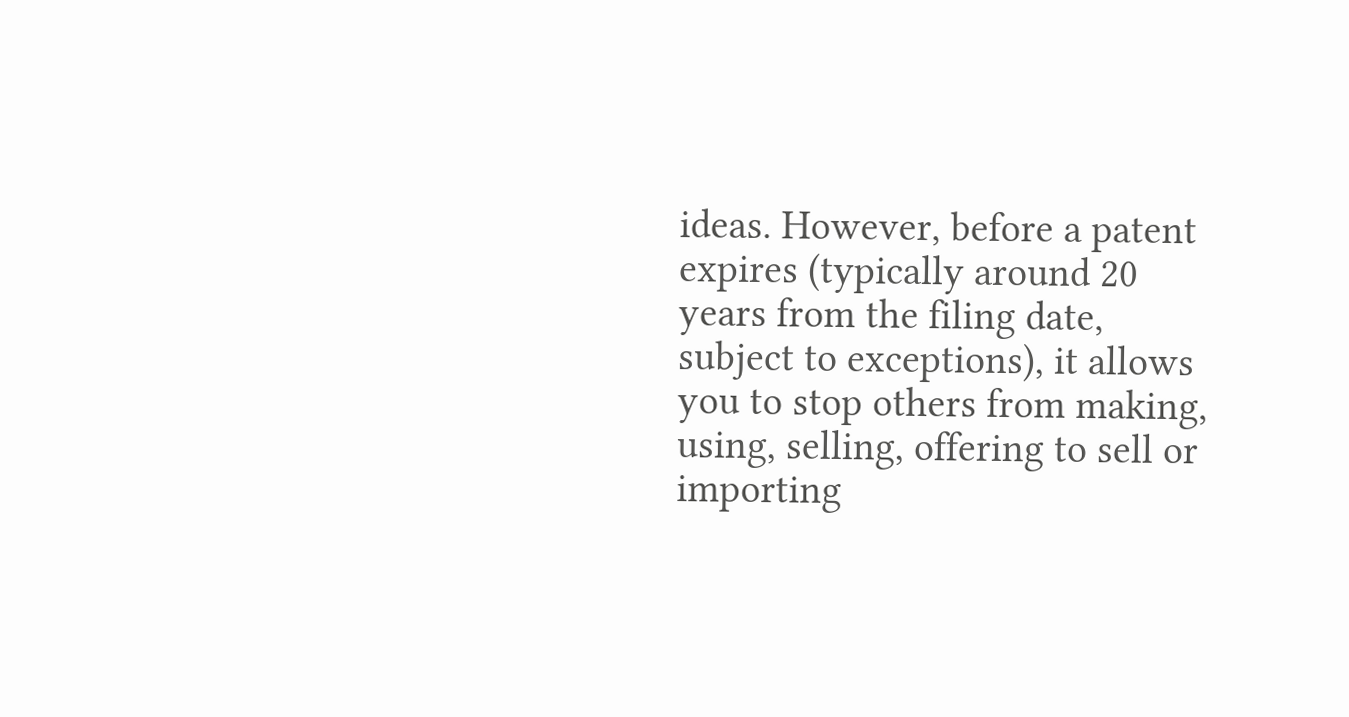ideas. However, before a patent expires (typically around 20 years from the filing date, subject to exceptions), it allows you to stop others from making, using, selling, offering to sell or importing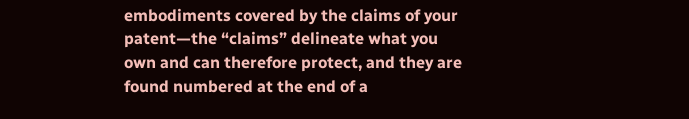embodiments covered by the claims of your patent—the “claims” delineate what you own and can therefore protect, and they are found numbered at the end of a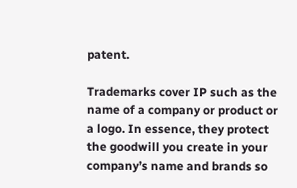patent.

Trademarks cover IP such as the name of a company or product or a logo. In essence, they protect the goodwill you create in your company’s name and brands so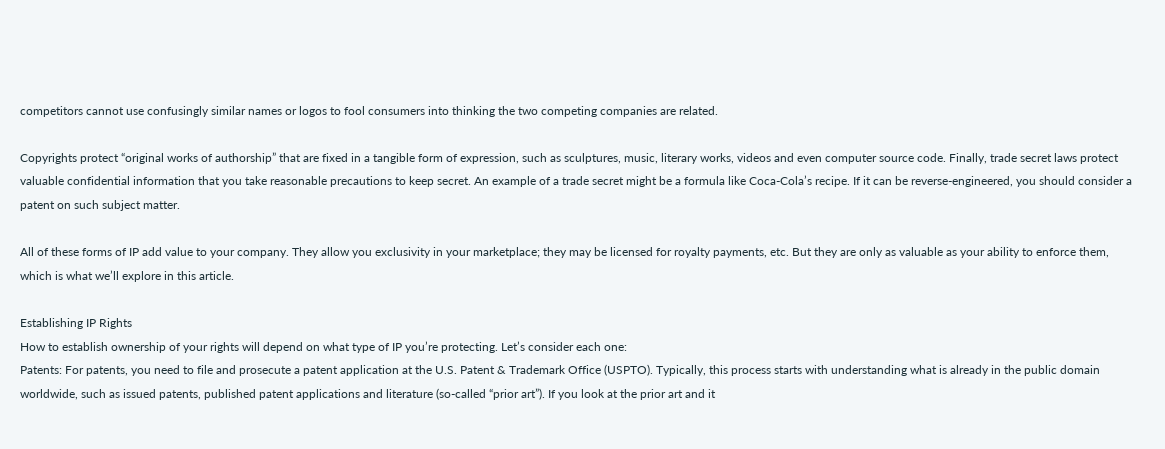competitors cannot use confusingly similar names or logos to fool consumers into thinking the two competing companies are related.

Copyrights protect “original works of authorship” that are fixed in a tangible form of expression, such as sculptures, music, literary works, videos and even computer source code. Finally, trade secret laws protect valuable confidential information that you take reasonable precautions to keep secret. An example of a trade secret might be a formula like Coca-Cola’s recipe. If it can be reverse-engineered, you should consider a patent on such subject matter.

All of these forms of IP add value to your company. They allow you exclusivity in your marketplace; they may be licensed for royalty payments, etc. But they are only as valuable as your ability to enforce them, which is what we’ll explore in this article.

Establishing IP Rights
How to establish ownership of your rights will depend on what type of IP you’re protecting. Let’s consider each one:
Patents: For patents, you need to file and prosecute a patent application at the U.S. Patent & Trademark Office (USPTO). Typically, this process starts with understanding what is already in the public domain worldwide, such as issued patents, published patent applications and literature (so-called “prior art”). If you look at the prior art and it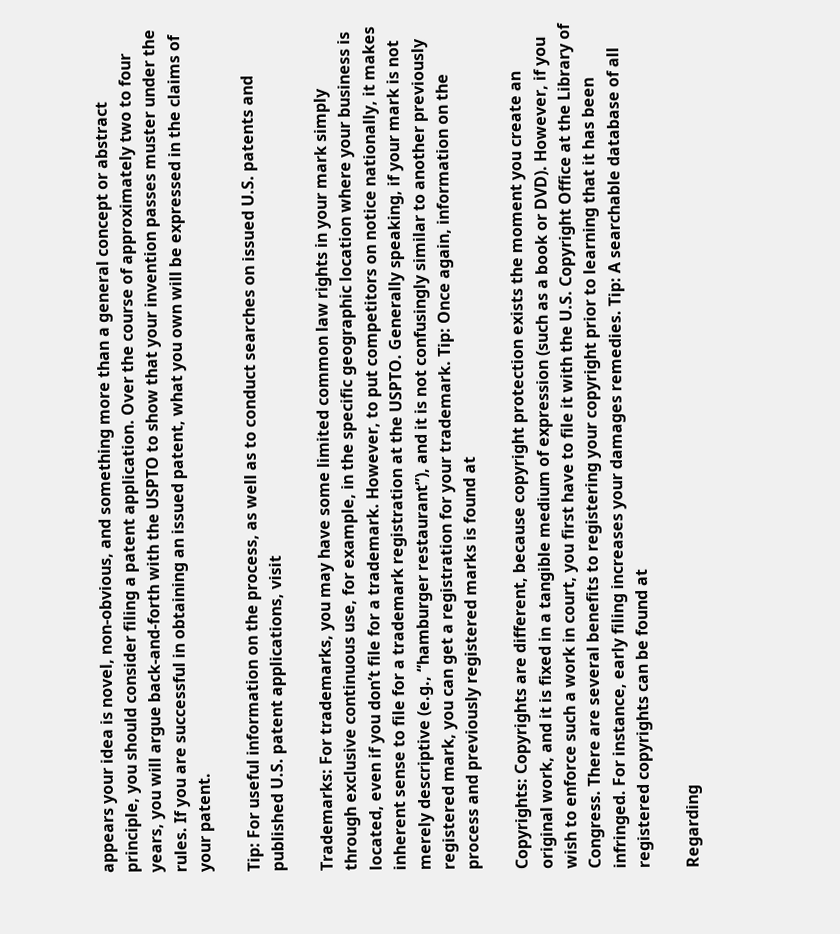appears your idea is novel, non-obvious, and something more than a general concept or abstract principle, you should consider filing a patent application. Over the course of approximately two to four years, you will argue back-and-forth with the USPTO to show that your invention passes muster under the rules. If you are successful in obtaining an issued patent, what you own will be expressed in the claims of your patent.

Tip: For useful information on the process, as well as to conduct searches on issued U.S. patents and published U.S. patent applications, visit

Trademarks: For trademarks, you may have some limited common law rights in your mark simply through exclusive continuous use, for example, in the specific geographic location where your business is located, even if you don’t file for a trademark. However, to put competitors on notice nationally, it makes inherent sense to file for a trademark registration at the USPTO. Generally speaking, if your mark is not merely descriptive (e.g., “hamburger restaurant”), and it is not confusingly similar to another previously registered mark, you can get a registration for your trademark. Tip: Once again, information on the process and previously registered marks is found at

Copyrights: Copyrights are different, because copyright protection exists the moment you create an original work, and it is fixed in a tangible medium of expression (such as a book or DVD). However, if you wish to enforce such a work in court, you first have to file it with the U.S. Copyright Office at the Library of Congress. There are several benefits to registering your copyright prior to learning that it has been infringed. For instance, early filing increases your damages remedies. Tip: A searchable database of all registered copyrights can be found at

Regarding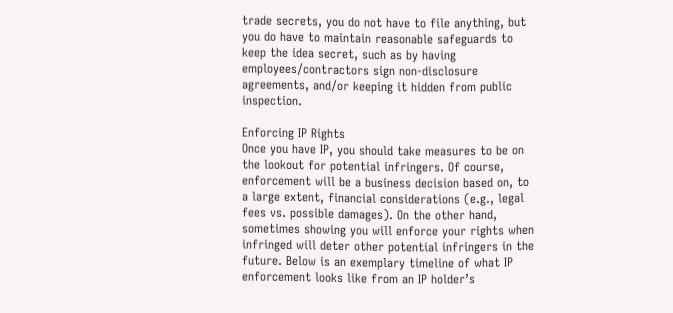trade secrets, you do not have to file anything, but you do have to maintain reasonable safeguards to keep the idea secret, such as by having employees/contractors sign non-disclosure agreements, and/or keeping it hidden from public inspection.

Enforcing IP Rights
Once you have IP, you should take measures to be on the lookout for potential infringers. Of course, enforcement will be a business decision based on, to a large extent, financial considerations (e.g., legal fees vs. possible damages). On the other hand, sometimes showing you will enforce your rights when infringed will deter other potential infringers in the future. Below is an exemplary timeline of what IP enforcement looks like from an IP holder’s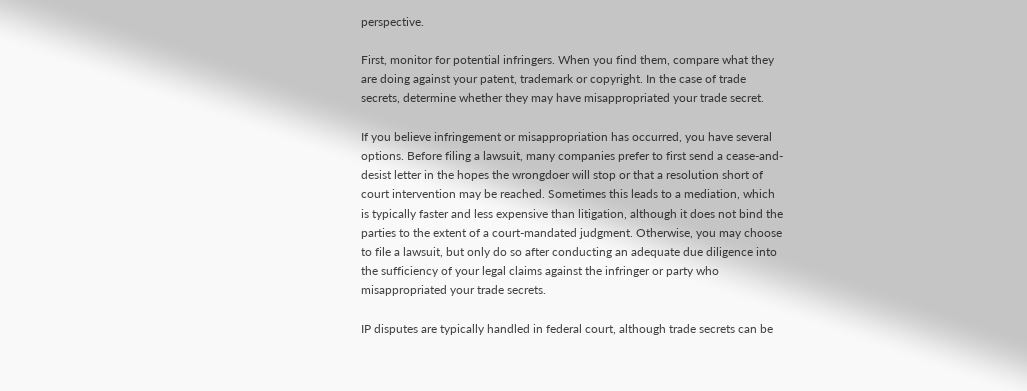perspective.

First, monitor for potential infringers. When you find them, compare what they are doing against your patent, trademark or copyright. In the case of trade secrets, determine whether they may have misappropriated your trade secret.

If you believe infringement or misappropriation has occurred, you have several options. Before filing a lawsuit, many companies prefer to first send a cease-and-desist letter in the hopes the wrongdoer will stop or that a resolution short of court intervention may be reached. Sometimes this leads to a mediation, which is typically faster and less expensive than litigation, although it does not bind the parties to the extent of a court-mandated judgment. Otherwise, you may choose to file a lawsuit, but only do so after conducting an adequate due diligence into the sufficiency of your legal claims against the infringer or party who misappropriated your trade secrets.

IP disputes are typically handled in federal court, although trade secrets can be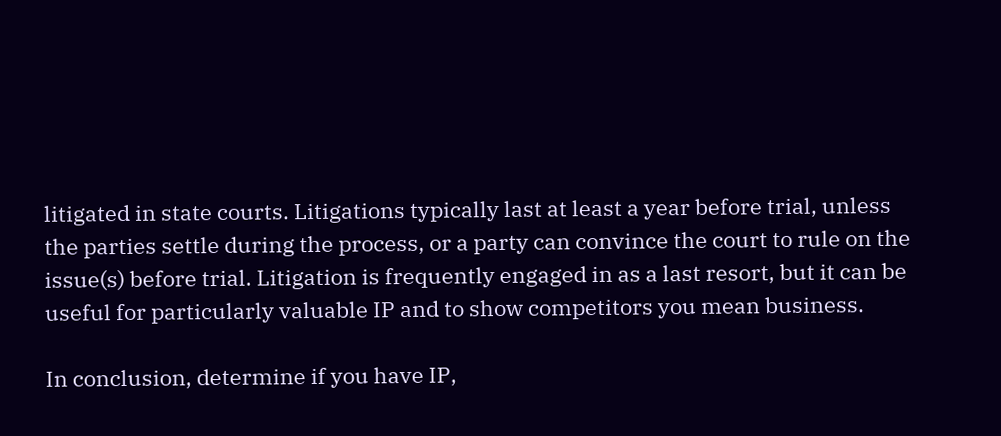litigated in state courts. Litigations typically last at least a year before trial, unless the parties settle during the process, or a party can convince the court to rule on the issue(s) before trial. Litigation is frequently engaged in as a last resort, but it can be useful for particularly valuable IP and to show competitors you mean business.

In conclusion, determine if you have IP,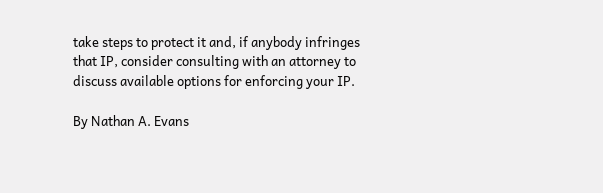take steps to protect it and, if anybody infringes that IP, consider consulting with an attorney to discuss available options for enforcing your IP.

By Nathan A. Evans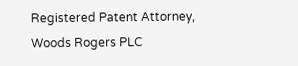Registered Patent Attorney, Woods Rogers PLC